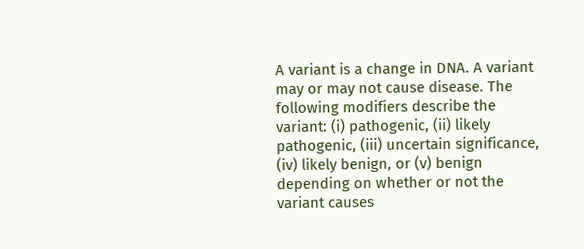A variant is a change in DNA. A variant may or may not cause disease. The following modifiers describe the variant: (i) pathogenic, (ii) likely pathogenic, (iii) uncertain significance, (iv) likely benign, or (v) benign depending on whether or not the variant causes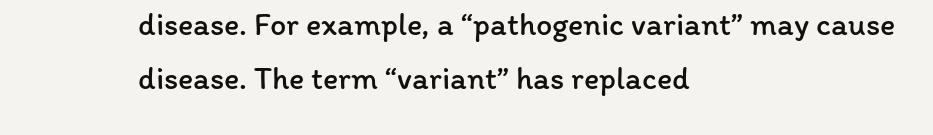disease. For example, a “pathogenic variant” may cause disease. The term “variant” has replaced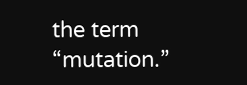the term “mutation.”